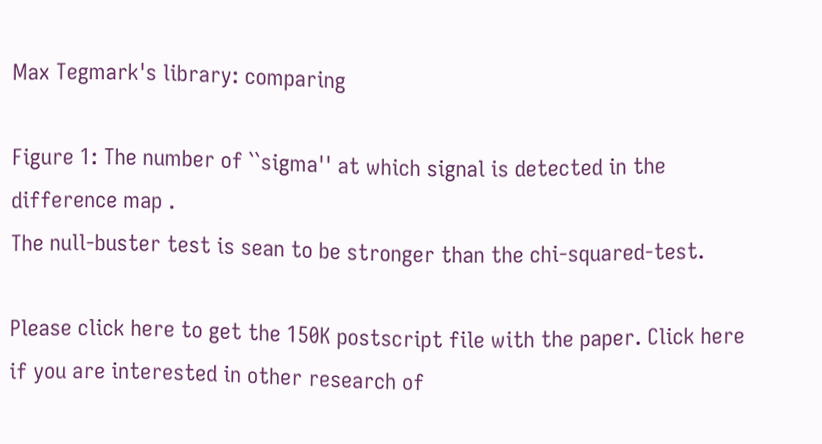Max Tegmark's library: comparing

Figure 1: The number of ``sigma'' at which signal is detected in the difference map .
The null-buster test is sean to be stronger than the chi-squared-test.

Please click here to get the 150K postscript file with the paper. Click here if you are interested in other research of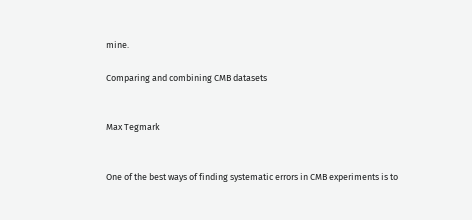mine.

Comparing and combining CMB datasets


Max Tegmark


One of the best ways of finding systematic errors in CMB experiments is to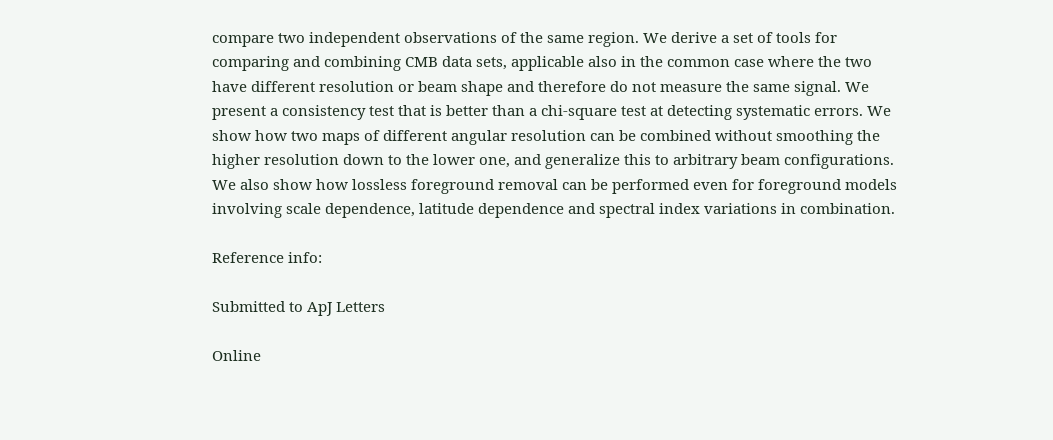compare two independent observations of the same region. We derive a set of tools for comparing and combining CMB data sets, applicable also in the common case where the two have different resolution or beam shape and therefore do not measure the same signal. We present a consistency test that is better than a chi-square test at detecting systematic errors. We show how two maps of different angular resolution can be combined without smoothing the higher resolution down to the lower one, and generalize this to arbitrary beam configurations. We also show how lossless foreground removal can be performed even for foreground models involving scale dependence, latitude dependence and spectral index variations in combination.

Reference info:

Submitted to ApJ Letters

Online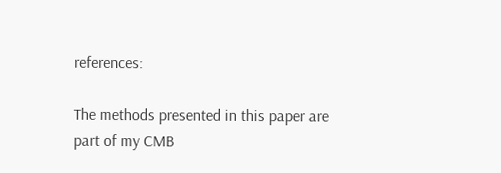references:

The methods presented in this paper are part of my CMB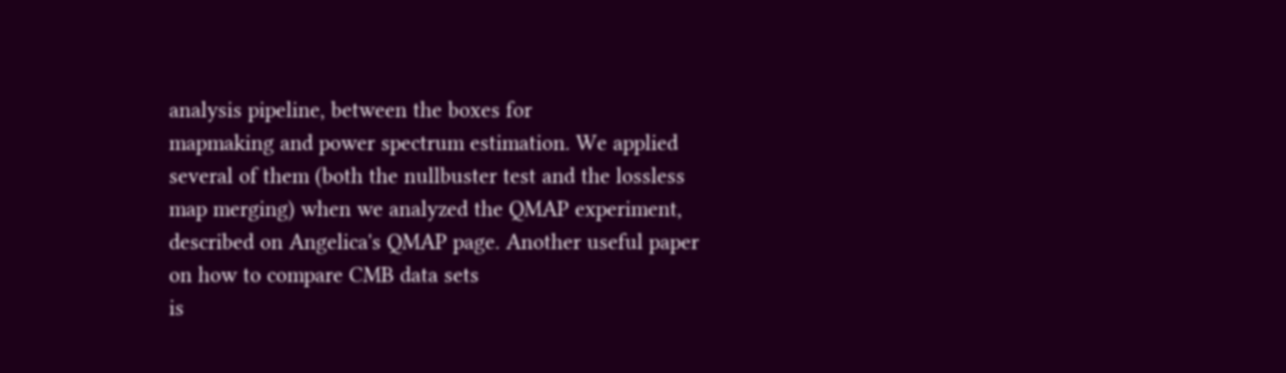analysis pipeline, between the boxes for
mapmaking and power spectrum estimation. We applied several of them (both the nullbuster test and the lossless map merging) when we analyzed the QMAP experiment, described on Angelica's QMAP page. Another useful paper on how to compare CMB data sets
is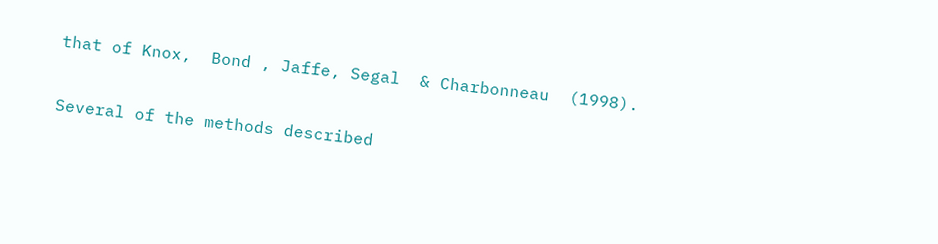that of Knox,  Bond , Jaffe, Segal  & Charbonneau  (1998).

Several of the methods described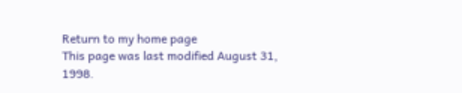Return to my home page
This page was last modified August 31, 1998.